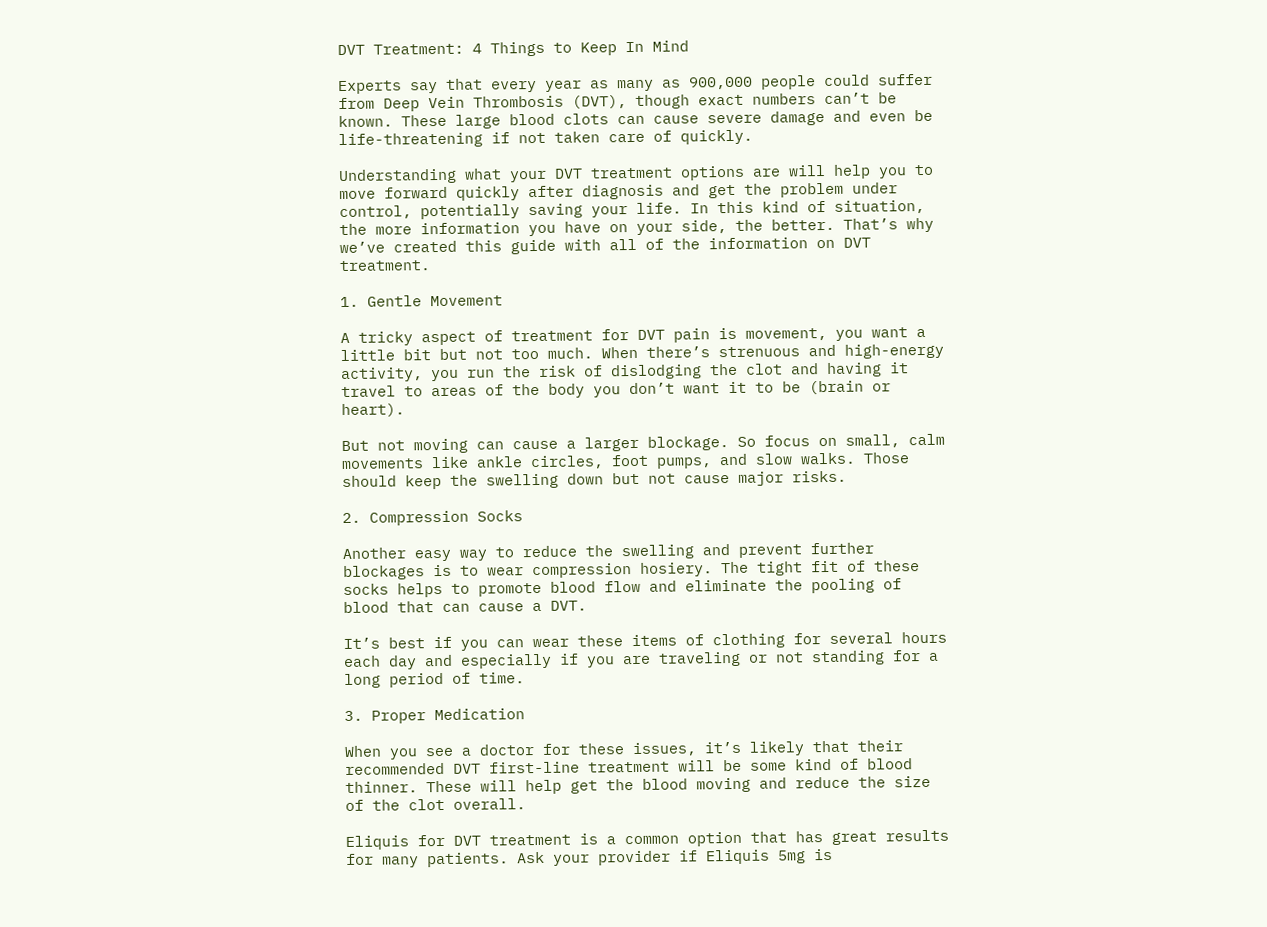DVT Treatment: 4 Things to Keep In Mind

Experts say that every year as many as 900,000 people could suffer from Deep Vein Thrombosis (DVT), though exact numbers can’t be known. These large blood clots can cause severe damage and even be life-threatening if not taken care of quickly.

Understanding what your DVT treatment options are will help you to move forward quickly after diagnosis and get the problem under control, potentially saving your life. In this kind of situation, the more information you have on your side, the better. That’s why we’ve created this guide with all of the information on DVT treatment.

1. Gentle Movement

A tricky aspect of treatment for DVT pain is movement, you want a little bit but not too much. When there’s strenuous and high-energy activity, you run the risk of dislodging the clot and having it travel to areas of the body you don’t want it to be (brain or heart).

But not moving can cause a larger blockage. So focus on small, calm movements like ankle circles, foot pumps, and slow walks. Those should keep the swelling down but not cause major risks.

2. Compression Socks

Another easy way to reduce the swelling and prevent further blockages is to wear compression hosiery. The tight fit of these socks helps to promote blood flow and eliminate the pooling of blood that can cause a DVT.

It’s best if you can wear these items of clothing for several hours each day and especially if you are traveling or not standing for a long period of time.

3. Proper Medication

When you see a doctor for these issues, it’s likely that their recommended DVT first-line treatment will be some kind of blood thinner. These will help get the blood moving and reduce the size of the clot overall.

Eliquis for DVT treatment is a common option that has great results for many patients. Ask your provider if Eliquis 5mg is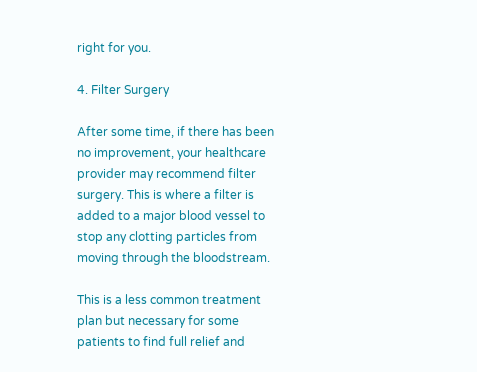right for you.

4. Filter Surgery

After some time, if there has been no improvement, your healthcare provider may recommend filter surgery. This is where a filter is added to a major blood vessel to stop any clotting particles from moving through the bloodstream.

This is a less common treatment plan but necessary for some patients to find full relief and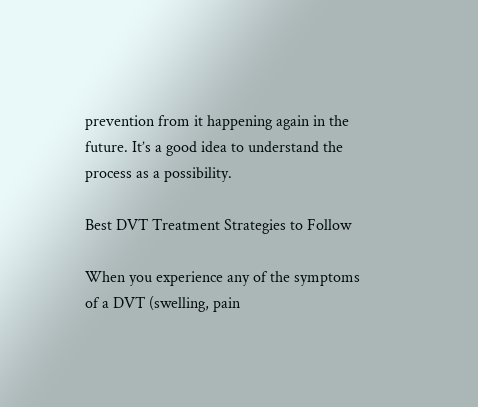prevention from it happening again in the future. It’s a good idea to understand the process as a possibility.

Best DVT Treatment Strategies to Follow

When you experience any of the symptoms of a DVT (swelling, pain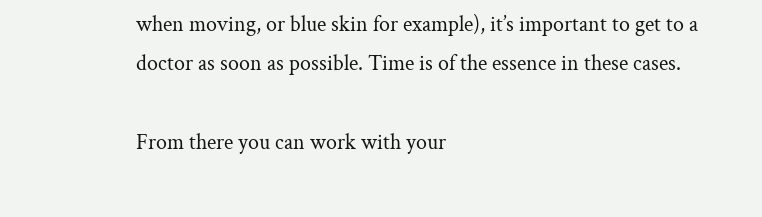when moving, or blue skin for example), it’s important to get to a doctor as soon as possible. Time is of the essence in these cases.

From there you can work with your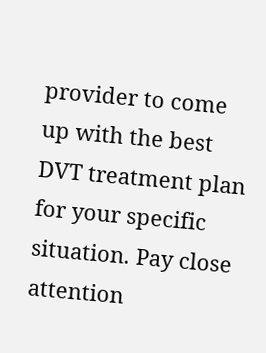provider to come up with the best DVT treatment plan for your specific situation. Pay close attention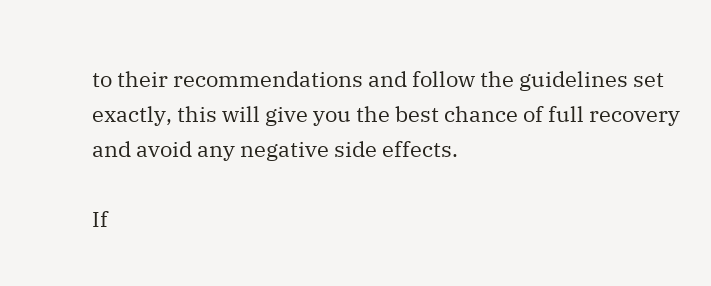to their recommendations and follow the guidelines set exactly, this will give you the best chance of full recovery and avoid any negative side effects.

If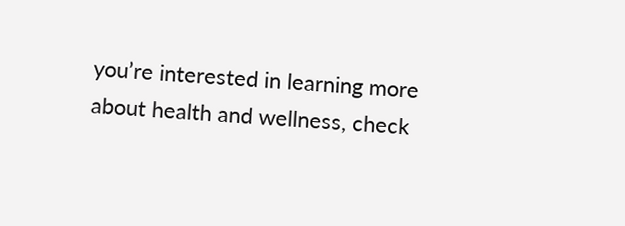you’re interested in learning more about health and wellness, check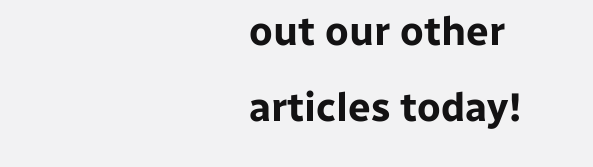out our other articles today!